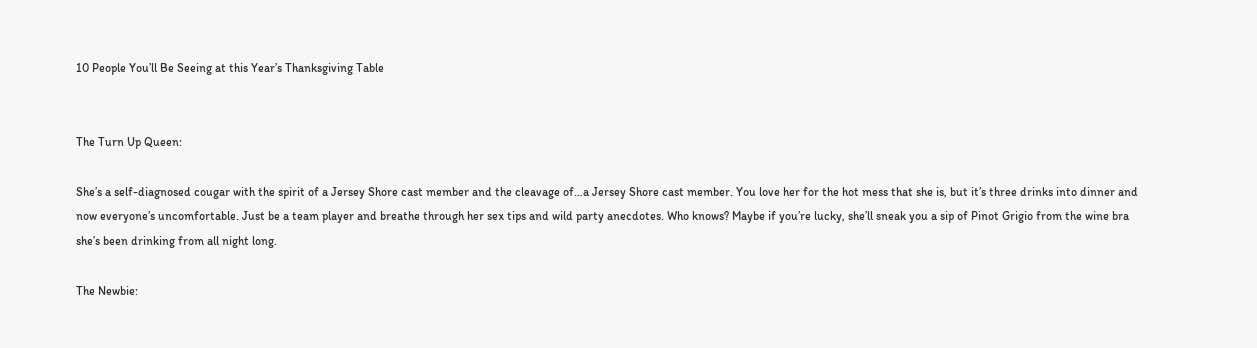10 People You’ll Be Seeing at this Year’s Thanksgiving Table


The Turn Up Queen:

She’s a self-diagnosed cougar with the spirit of a Jersey Shore cast member and the cleavage of…a Jersey Shore cast member. You love her for the hot mess that she is, but it’s three drinks into dinner and now everyone’s uncomfortable. Just be a team player and breathe through her sex tips and wild party anecdotes. Who knows? Maybe if you’re lucky, she’ll sneak you a sip of Pinot Grigio from the wine bra she’s been drinking from all night long.

The Newbie: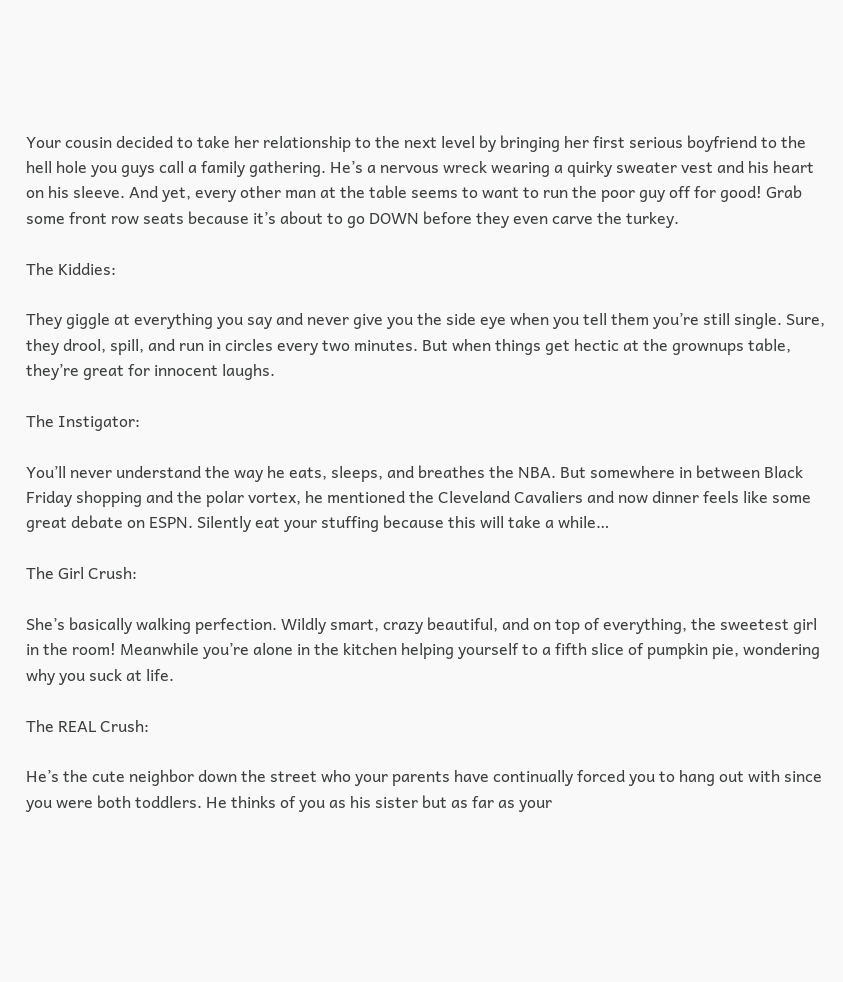Your cousin decided to take her relationship to the next level by bringing her first serious boyfriend to the hell hole you guys call a family gathering. He’s a nervous wreck wearing a quirky sweater vest and his heart on his sleeve. And yet, every other man at the table seems to want to run the poor guy off for good! Grab some front row seats because it’s about to go DOWN before they even carve the turkey.

The Kiddies:

They giggle at everything you say and never give you the side eye when you tell them you’re still single. Sure, they drool, spill, and run in circles every two minutes. But when things get hectic at the grownups table, they’re great for innocent laughs.

The Instigator:

You’ll never understand the way he eats, sleeps, and breathes the NBA. But somewhere in between Black Friday shopping and the polar vortex, he mentioned the Cleveland Cavaliers and now dinner feels like some great debate on ESPN. Silently eat your stuffing because this will take a while…

The Girl Crush:

She’s basically walking perfection. Wildly smart, crazy beautiful, and on top of everything, the sweetest girl in the room! Meanwhile you’re alone in the kitchen helping yourself to a fifth slice of pumpkin pie, wondering why you suck at life.

The REAL Crush:

He’s the cute neighbor down the street who your parents have continually forced you to hang out with since you were both toddlers. He thinks of you as his sister but as far as your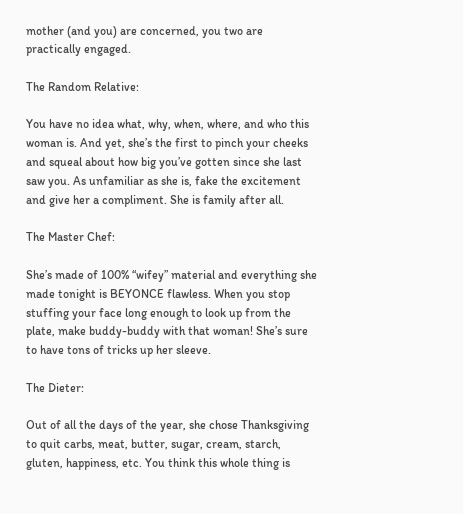mother (and you) are concerned, you two are practically engaged.

The Random Relative:

You have no idea what, why, when, where, and who this woman is. And yet, she’s the first to pinch your cheeks and squeal about how big you’ve gotten since she last saw you. As unfamiliar as she is, fake the excitement and give her a compliment. She is family after all.

The Master Chef:

She’s made of 100% “wifey” material and everything she made tonight is BEYONCE flawless. When you stop stuffing your face long enough to look up from the plate, make buddy-buddy with that woman! She’s sure to have tons of tricks up her sleeve.

The Dieter:

Out of all the days of the year, she chose Thanksgiving to quit carbs, meat, butter, sugar, cream, starch, gluten, happiness, etc. You think this whole thing is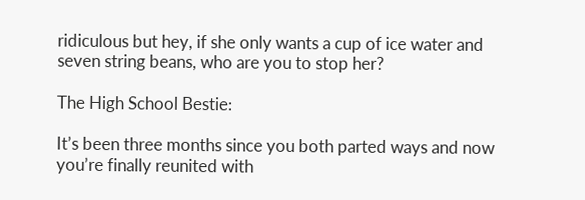ridiculous but hey, if she only wants a cup of ice water and seven string beans, who are you to stop her?

The High School Bestie:

It’s been three months since you both parted ways and now you’re finally reunited with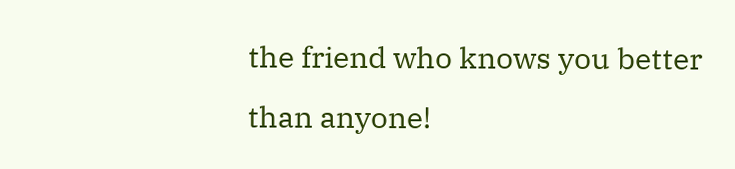the friend who knows you better than anyone!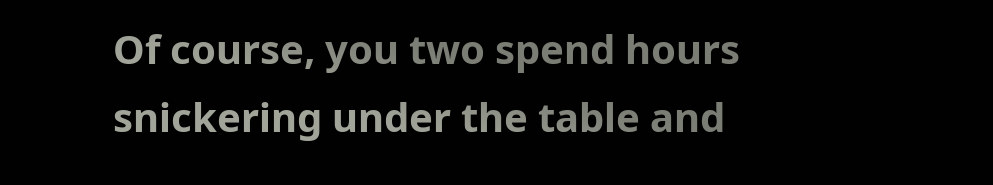Of course, you two spend hours snickering under the table and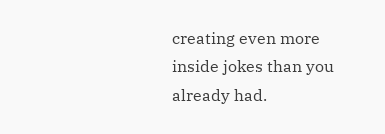creating even more inside jokes than you already had.